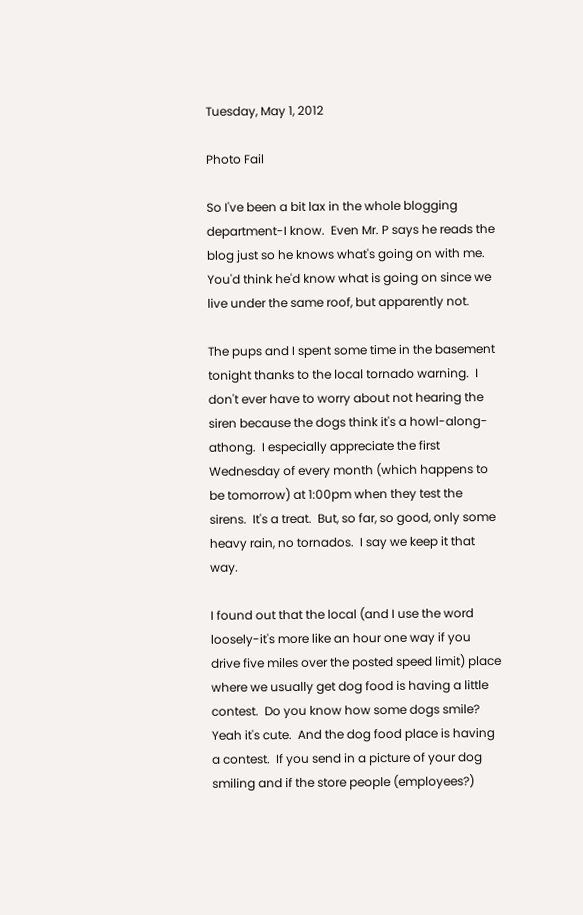Tuesday, May 1, 2012

Photo Fail

So I've been a bit lax in the whole blogging department-I know.  Even Mr. P says he reads the blog just so he knows what's going on with me.  You'd think he'd know what is going on since we live under the same roof, but apparently not.

The pups and I spent some time in the basement tonight thanks to the local tornado warning.  I don't ever have to worry about not hearing the siren because the dogs think it's a howl-along-athong.  I especially appreciate the first Wednesday of every month (which happens to be tomorrow) at 1:00pm when they test the sirens.  It's a treat.  But, so far, so good, only some heavy rain, no tornados.  I say we keep it that way.

I found out that the local (and I use the word loosely-it's more like an hour one way if you drive five miles over the posted speed limit) place where we usually get dog food is having a little contest.  Do you know how some dogs smile?  Yeah it's cute.  And the dog food place is having a contest.  If you send in a picture of your dog smiling and if the store people (employees?)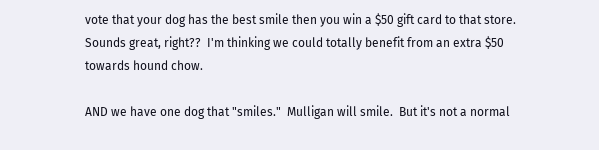vote that your dog has the best smile then you win a $50 gift card to that store.  Sounds great, right??  I'm thinking we could totally benefit from an extra $50 towards hound chow.

AND we have one dog that "smiles."  Mulligan will smile.  But it's not a normal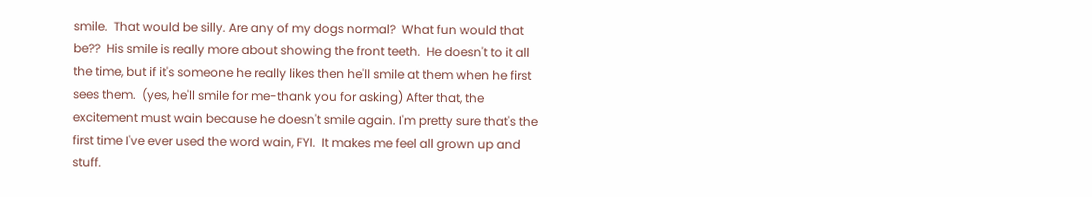smile.  That would be silly. Are any of my dogs normal?  What fun would that be??  His smile is really more about showing the front teeth.  He doesn't to it all the time, but if it's someone he really likes then he'll smile at them when he first sees them.  (yes, he'll smile for me-thank you for asking) After that, the excitement must wain because he doesn't smile again. I'm pretty sure that's the first time I've ever used the word wain, FYI.  It makes me feel all grown up and stuff.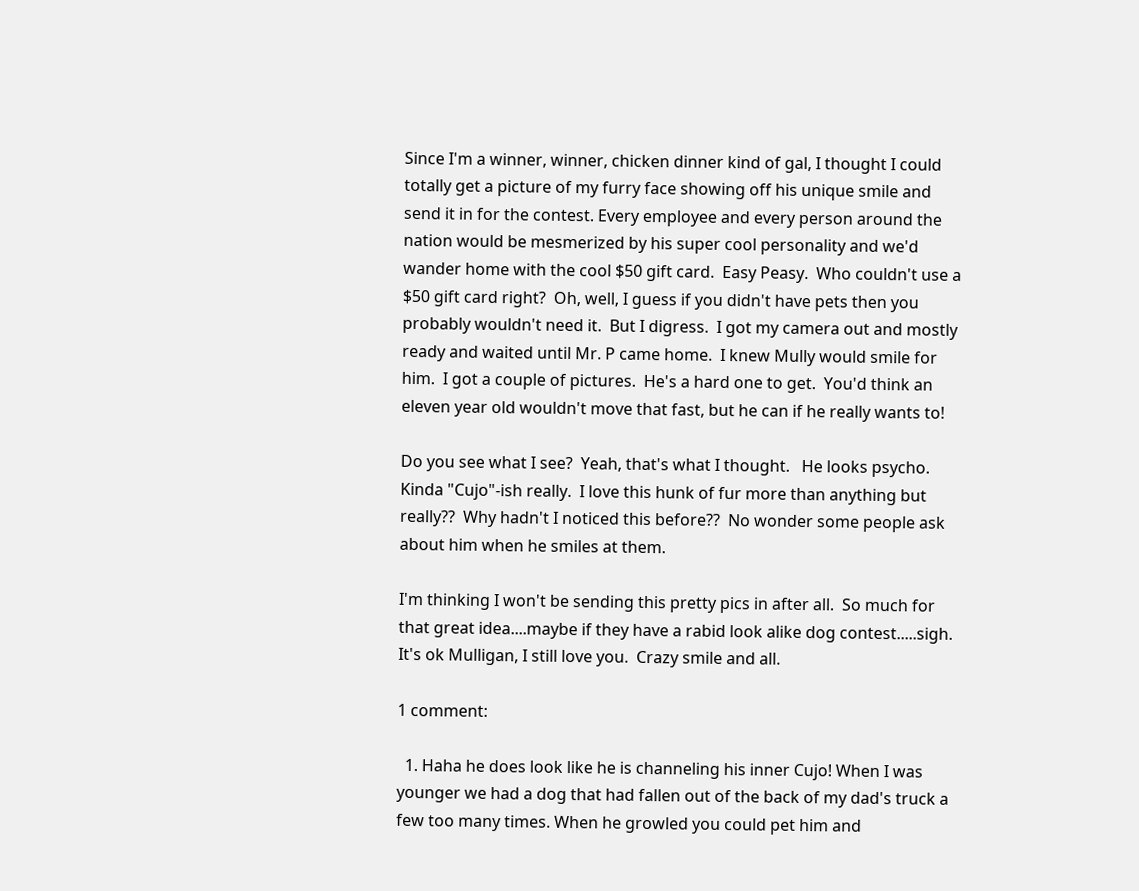Since I'm a winner, winner, chicken dinner kind of gal, I thought I could totally get a picture of my furry face showing off his unique smile and send it in for the contest. Every employee and every person around the nation would be mesmerized by his super cool personality and we'd wander home with the cool $50 gift card.  Easy Peasy.  Who couldn't use a $50 gift card right?  Oh, well, I guess if you didn't have pets then you probably wouldn't need it.  But I digress.  I got my camera out and mostly ready and waited until Mr. P came home.  I knew Mully would smile for him.  I got a couple of pictures.  He's a hard one to get.  You'd think an eleven year old wouldn't move that fast, but he can if he really wants to!

Do you see what I see?  Yeah, that's what I thought.   He looks psycho.  Kinda "Cujo"-ish really.  I love this hunk of fur more than anything but really??  Why hadn't I noticed this before??  No wonder some people ask about him when he smiles at them.

I'm thinking I won't be sending this pretty pics in after all.  So much for that great idea....maybe if they have a rabid look alike dog contest.....sigh. It's ok Mulligan, I still love you.  Crazy smile and all.

1 comment:

  1. Haha he does look like he is channeling his inner Cujo! When I was younger we had a dog that had fallen out of the back of my dad's truck a few too many times. When he growled you could pet him and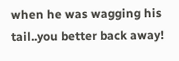when he was wagging his tail..you better back away!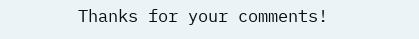Thanks for your comments!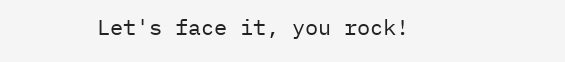Let's face it, you rock!